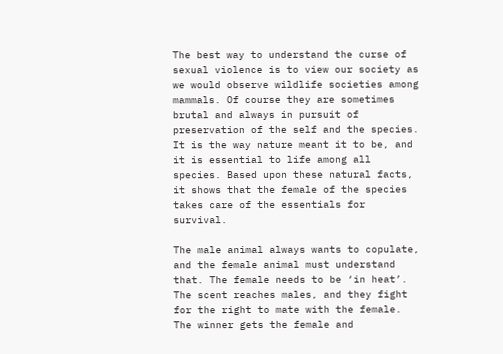The best way to understand the curse of sexual violence is to view our society as we would observe wildlife societies among mammals. Of course they are sometimes brutal and always in pursuit of preservation of the self and the species. It is the way nature meant it to be, and it is essential to life among all species. Based upon these natural facts, it shows that the female of the species takes care of the essentials for survival.

The male animal always wants to copulate, and the female animal must understand that. The female needs to be ‘in heat’. The scent reaches males, and they fight for the right to mate with the female. The winner gets the female and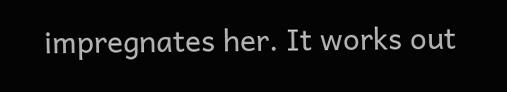impregnates her. It works out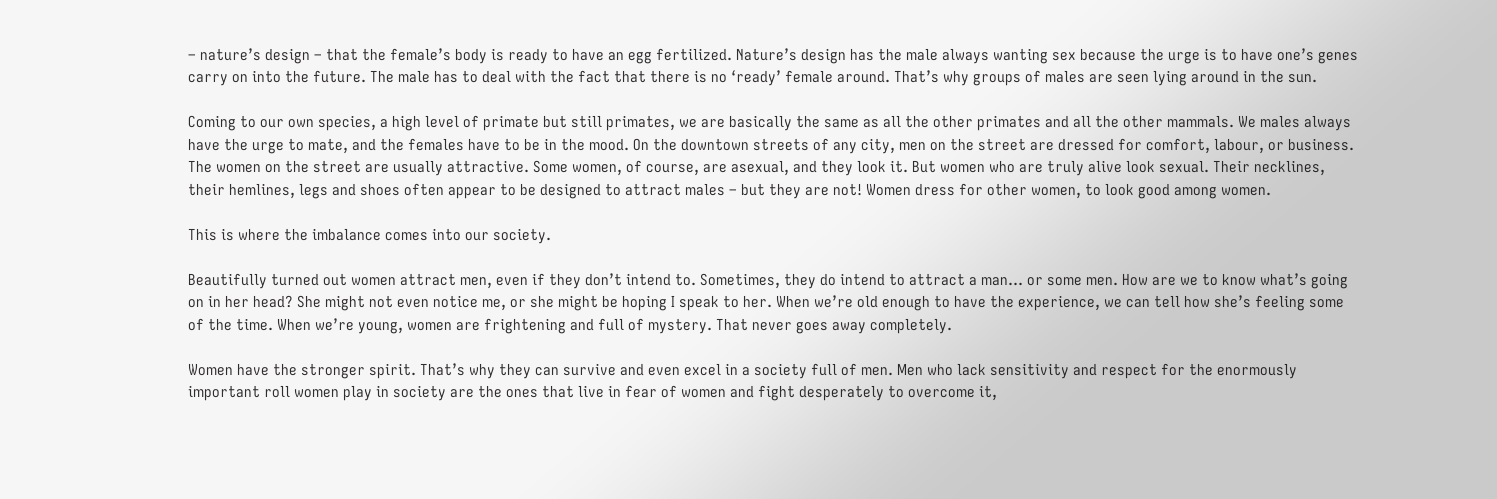– nature’s design – that the female’s body is ready to have an egg fertilized. Nature’s design has the male always wanting sex because the urge is to have one’s genes carry on into the future. The male has to deal with the fact that there is no ‘ready’ female around. That’s why groups of males are seen lying around in the sun.

Coming to our own species, a high level of primate but still primates, we are basically the same as all the other primates and all the other mammals. We males always have the urge to mate, and the females have to be in the mood. On the downtown streets of any city, men on the street are dressed for comfort, labour, or business. The women on the street are usually attractive. Some women, of course, are asexual, and they look it. But women who are truly alive look sexual. Their necklines, their hemlines, legs and shoes often appear to be designed to attract males – but they are not! Women dress for other women, to look good among women.

This is where the imbalance comes into our society.

Beautifully turned out women attract men, even if they don’t intend to. Sometimes, they do intend to attract a man… or some men. How are we to know what’s going on in her head? She might not even notice me, or she might be hoping I speak to her. When we’re old enough to have the experience, we can tell how she’s feeling some of the time. When we’re young, women are frightening and full of mystery. That never goes away completely.

Women have the stronger spirit. That’s why they can survive and even excel in a society full of men. Men who lack sensitivity and respect for the enormously important roll women play in society are the ones that live in fear of women and fight desperately to overcome it,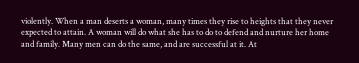violently. When a man deserts a woman, many times they rise to heights that they never expected to attain. A woman will do what she has to do to defend and nurture her home and family. Many men can do the same, and are successful at it. At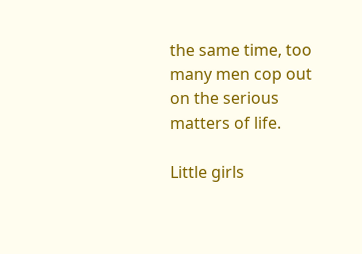the same time, too many men cop out on the serious matters of life.

Little girls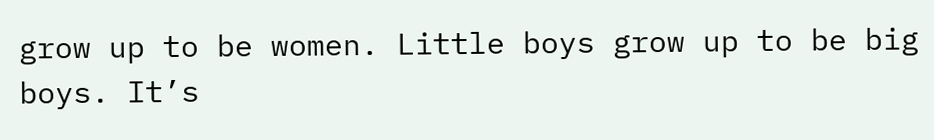grow up to be women. Little boys grow up to be big boys. It’s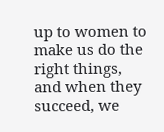up to women to make us do the right things, and when they succeed, we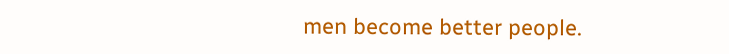men become better people.